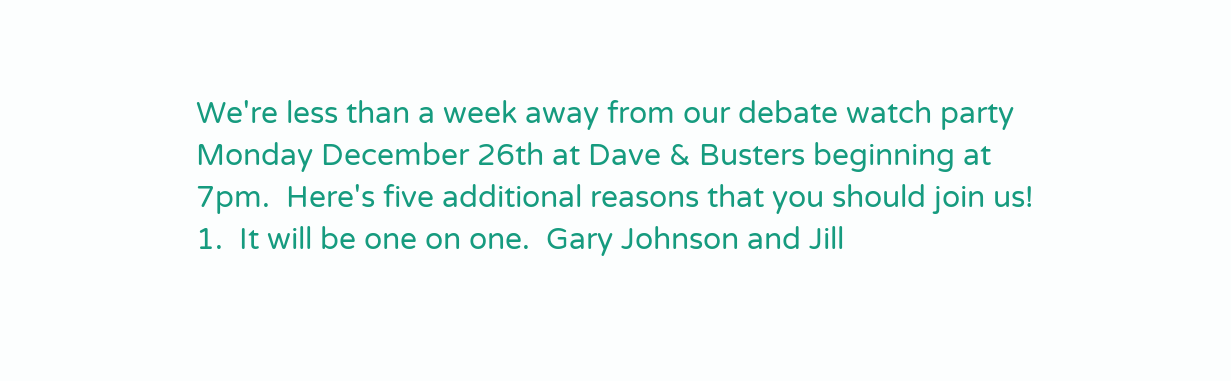We're less than a week away from our debate watch party Monday December 26th at Dave & Busters beginning at 7pm.  Here's five additional reasons that you should join us!  1.  It will be one on one.  Gary Johnson and Jill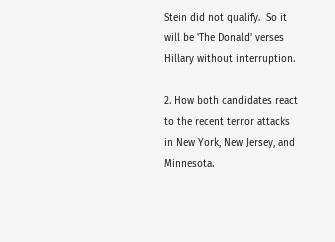Stein did not qualify.  So it will be 'The Donald' verses Hillary without interruption.

2. How both candidates react to the recent terror attacks in New York, New Jersey, and Minnesota.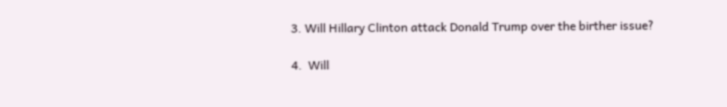3. Will Hillary Clinton attack Donald Trump over the birther issue?

4.  Will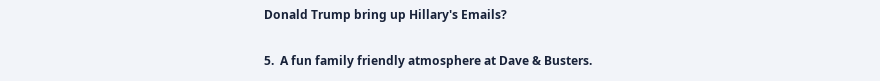Donald Trump bring up Hillary's Emails?

5.  A fun family friendly atmosphere at Dave & Busters.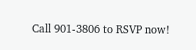Call 901-3806 to RSVP now!